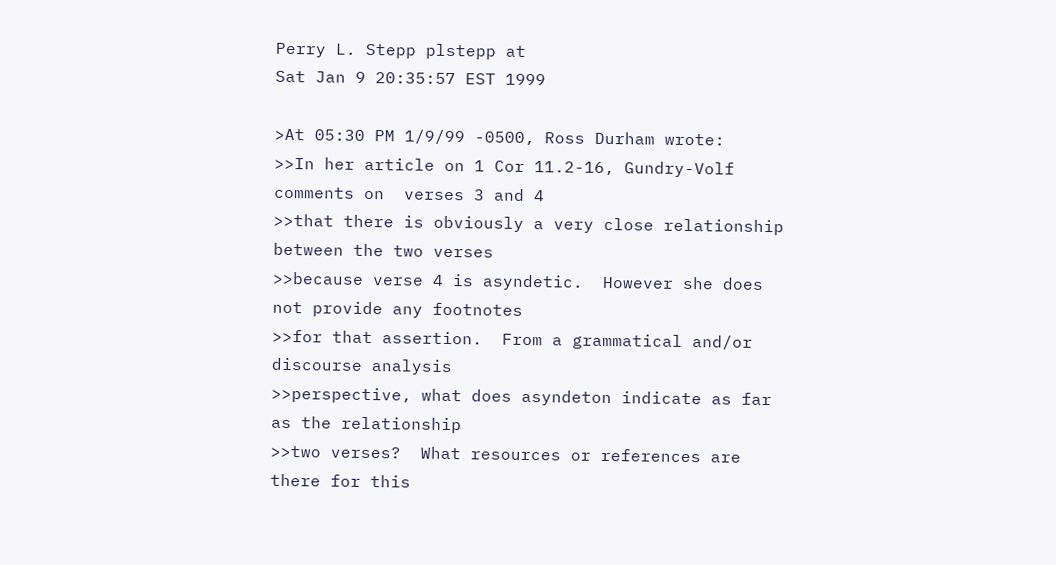Perry L. Stepp plstepp at
Sat Jan 9 20:35:57 EST 1999

>At 05:30 PM 1/9/99 -0500, Ross Durham wrote:
>>In her article on 1 Cor 11.2-16, Gundry-Volf comments on  verses 3 and 4
>>that there is obviously a very close relationship between the two verses
>>because verse 4 is asyndetic.  However she does not provide any footnotes
>>for that assertion.  From a grammatical and/or discourse analysis
>>perspective, what does asyndeton indicate as far as the relationship
>>two verses?  What resources or references are there for this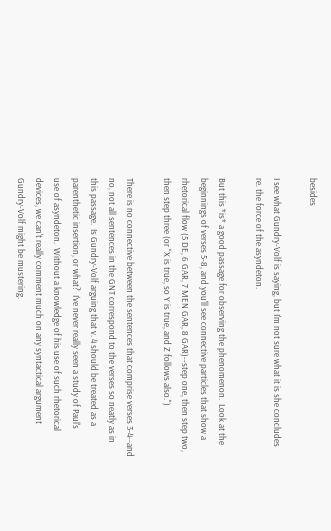besides

I see what Gundry-Volf is saying, but I'm not sure what it is she concludes
re. the force of the asyndeton.

But this *is* a good passage for observing the phenomenon.  Look at the
beginnings of verses 5-8, and you'll see connective particles that show a
rhetorical flow (5 DE, 6 GAR, 7 MEN GAR, 8 GAR)--step one, then step two,
then step three (or "X is true, so Y is true, and Z follows also.")

There is no connective between the sentences that comprise verses 3-4--and
no, not all sentences in the GNT correspond to the verses so neatly as in
this passage.  Is Gundry-Volf arguing that v. 4 should be treated as a
parenthetic insertion, or what?  I've never really seen a study of Paul's
use of asyndeton.  Without a knowledge of his use of such rhetorical
devices, we can't really comment much on any syntactical argument
Gundry-Volf might be mustering.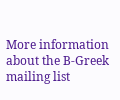More information about the B-Greek mailing list